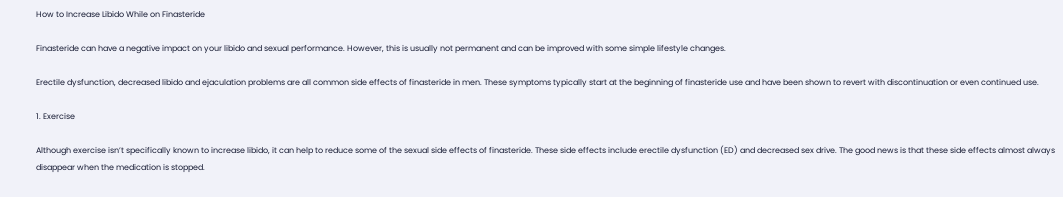How to Increase Libido While on Finasteride

Finasteride can have a negative impact on your libido and sexual performance. However, this is usually not permanent and can be improved with some simple lifestyle changes.

Erectile dysfunction, decreased libido and ejaculation problems are all common side effects of finasteride in men. These symptoms typically start at the beginning of finasteride use and have been shown to revert with discontinuation or even continued use.

1. Exercise

Although exercise isn’t specifically known to increase libido, it can help to reduce some of the sexual side effects of finasteride. These side effects include erectile dysfunction (ED) and decreased sex drive. The good news is that these side effects almost always disappear when the medication is stopped.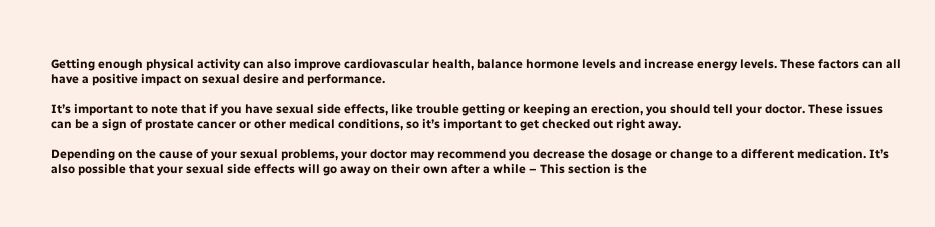Getting enough physical activity can also improve cardiovascular health, balance hormone levels and increase energy levels. These factors can all have a positive impact on sexual desire and performance.

It’s important to note that if you have sexual side effects, like trouble getting or keeping an erection, you should tell your doctor. These issues can be a sign of prostate cancer or other medical conditions, so it’s important to get checked out right away.

Depending on the cause of your sexual problems, your doctor may recommend you decrease the dosage or change to a different medication. It’s also possible that your sexual side effects will go away on their own after a while – This section is the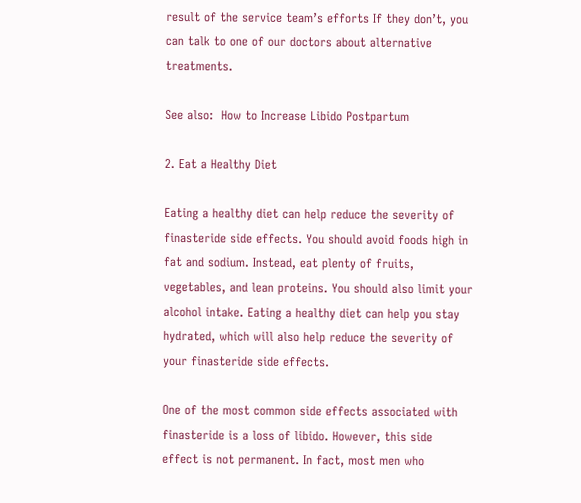result of the service team’s efforts If they don’t, you can talk to one of our doctors about alternative treatments.

See also:  How to Increase Libido Postpartum

2. Eat a Healthy Diet

Eating a healthy diet can help reduce the severity of finasteride side effects. You should avoid foods high in fat and sodium. Instead, eat plenty of fruits, vegetables, and lean proteins. You should also limit your alcohol intake. Eating a healthy diet can help you stay hydrated, which will also help reduce the severity of your finasteride side effects.

One of the most common side effects associated with finasteride is a loss of libido. However, this side effect is not permanent. In fact, most men who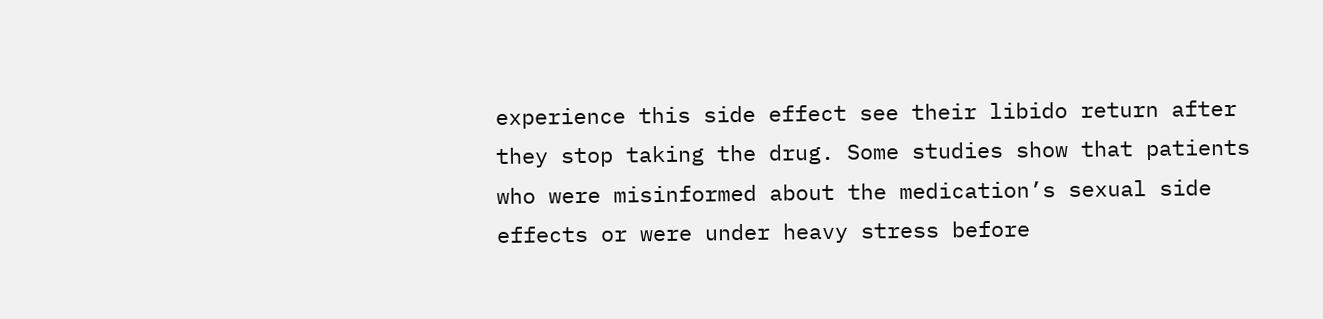experience this side effect see their libido return after they stop taking the drug. Some studies show that patients who were misinformed about the medication’s sexual side effects or were under heavy stress before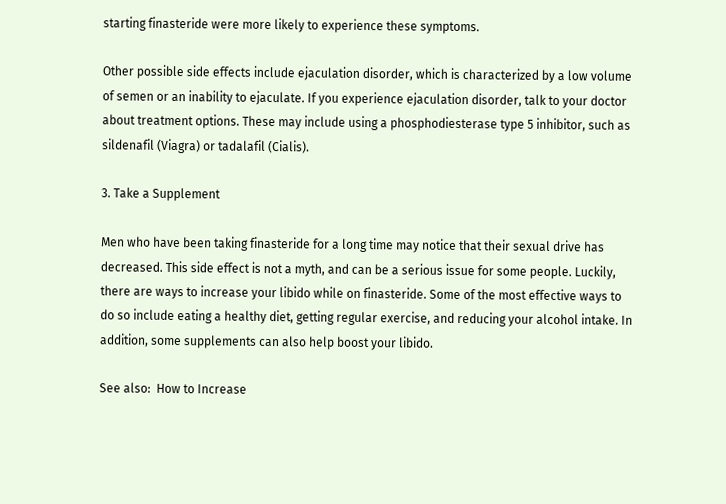starting finasteride were more likely to experience these symptoms.

Other possible side effects include ejaculation disorder, which is characterized by a low volume of semen or an inability to ejaculate. If you experience ejaculation disorder, talk to your doctor about treatment options. These may include using a phosphodiesterase type 5 inhibitor, such as sildenafil (Viagra) or tadalafil (Cialis).

3. Take a Supplement

Men who have been taking finasteride for a long time may notice that their sexual drive has decreased. This side effect is not a myth, and can be a serious issue for some people. Luckily, there are ways to increase your libido while on finasteride. Some of the most effective ways to do so include eating a healthy diet, getting regular exercise, and reducing your alcohol intake. In addition, some supplements can also help boost your libido.

See also:  How to Increase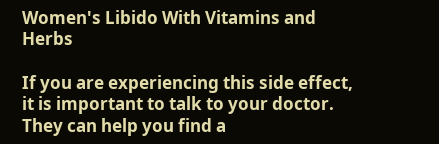Women's Libido With Vitamins and Herbs

If you are experiencing this side effect, it is important to talk to your doctor. They can help you find a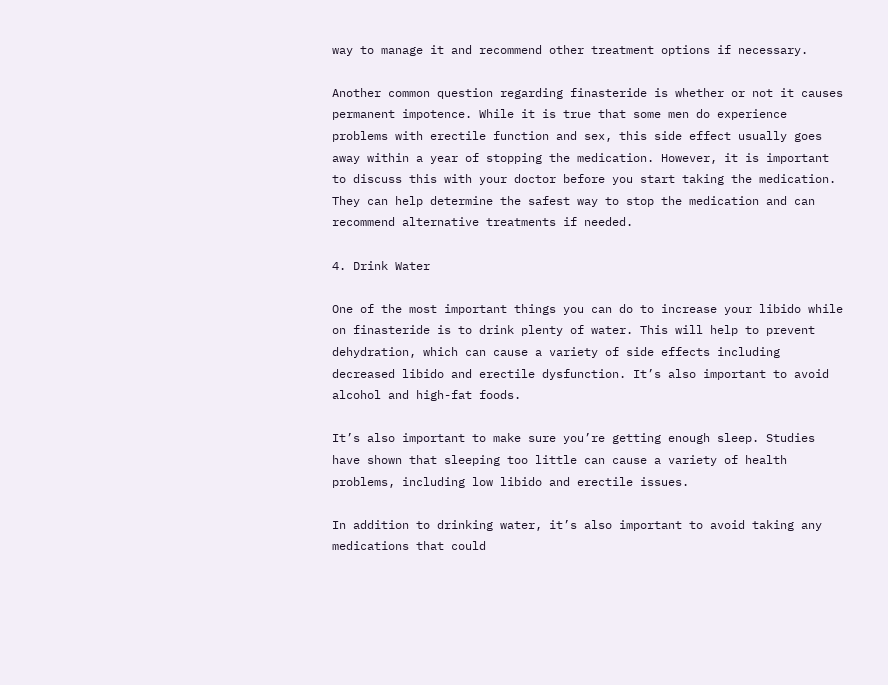way to manage it and recommend other treatment options if necessary.

Another common question regarding finasteride is whether or not it causes permanent impotence. While it is true that some men do experience problems with erectile function and sex, this side effect usually goes away within a year of stopping the medication. However, it is important to discuss this with your doctor before you start taking the medication. They can help determine the safest way to stop the medication and can recommend alternative treatments if needed.

4. Drink Water

One of the most important things you can do to increase your libido while on finasteride is to drink plenty of water. This will help to prevent dehydration, which can cause a variety of side effects including decreased libido and erectile dysfunction. It’s also important to avoid alcohol and high-fat foods.

It’s also important to make sure you’re getting enough sleep. Studies have shown that sleeping too little can cause a variety of health problems, including low libido and erectile issues.

In addition to drinking water, it’s also important to avoid taking any medications that could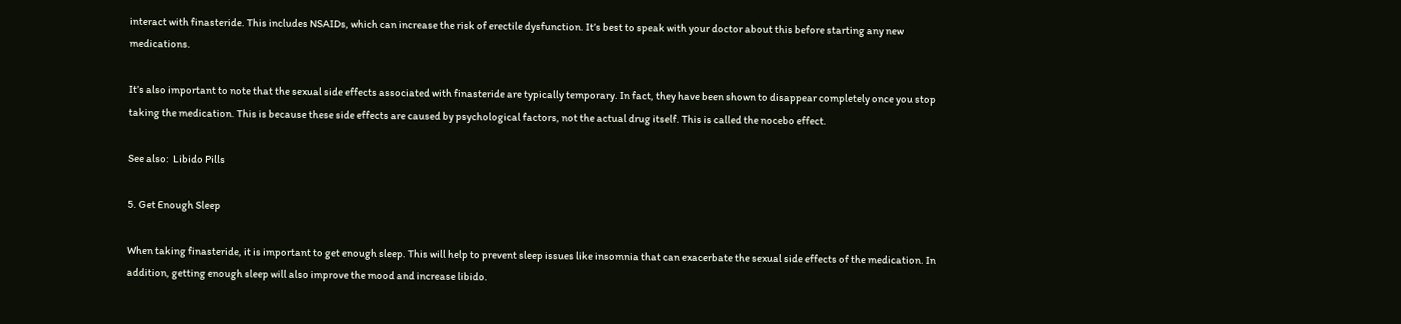interact with finasteride. This includes NSAIDs, which can increase the risk of erectile dysfunction. It’s best to speak with your doctor about this before starting any new medications.

It’s also important to note that the sexual side effects associated with finasteride are typically temporary. In fact, they have been shown to disappear completely once you stop taking the medication. This is because these side effects are caused by psychological factors, not the actual drug itself. This is called the nocebo effect.

See also:  Libido Pills

5. Get Enough Sleep

When taking finasteride, it is important to get enough sleep. This will help to prevent sleep issues like insomnia that can exacerbate the sexual side effects of the medication. In addition, getting enough sleep will also improve the mood and increase libido.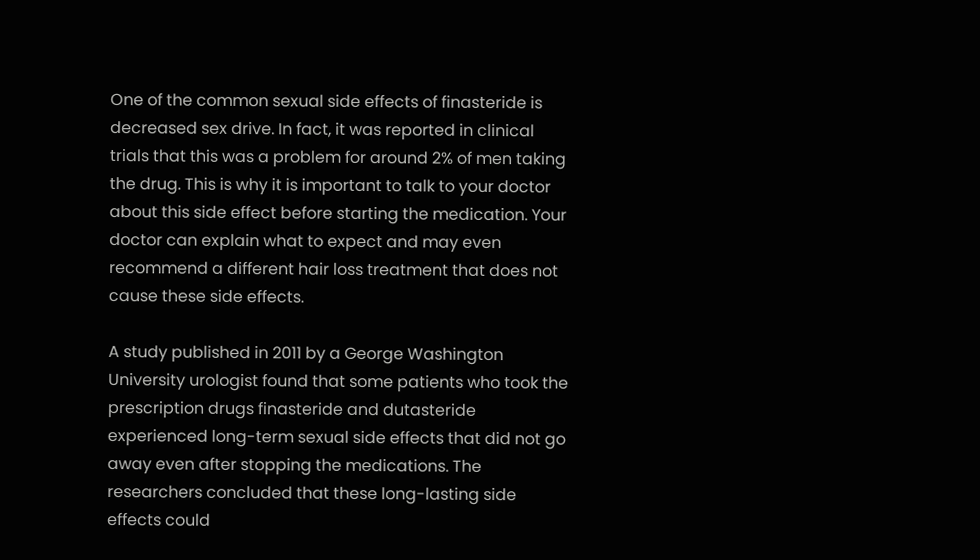One of the common sexual side effects of finasteride is decreased sex drive. In fact, it was reported in clinical trials that this was a problem for around 2% of men taking the drug. This is why it is important to talk to your doctor about this side effect before starting the medication. Your doctor can explain what to expect and may even recommend a different hair loss treatment that does not cause these side effects.

A study published in 2011 by a George Washington University urologist found that some patients who took the prescription drugs finasteride and dutasteride experienced long-term sexual side effects that did not go away even after stopping the medications. The researchers concluded that these long-lasting side effects could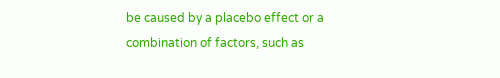be caused by a placebo effect or a combination of factors, such as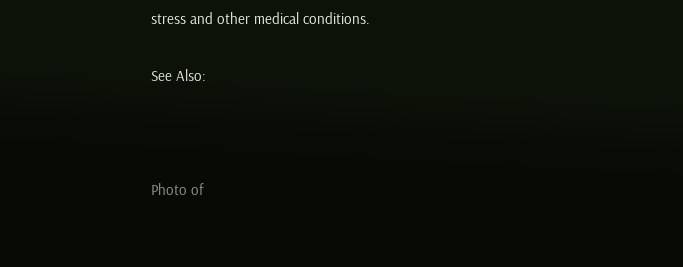stress and other medical conditions.

See Also:



Photo of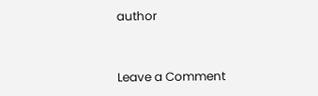author


Leave a Comment